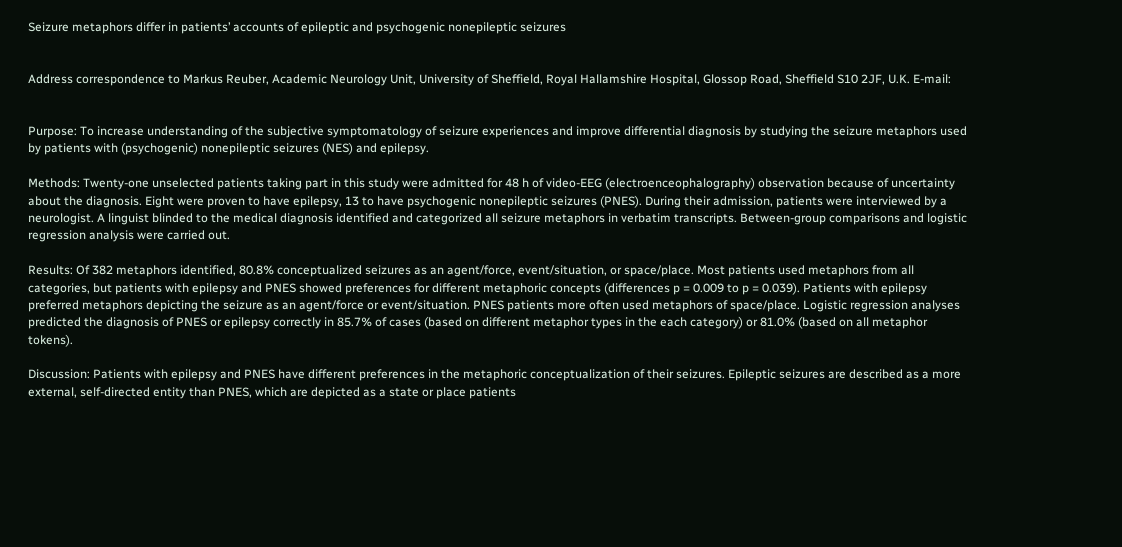Seizure metaphors differ in patients’ accounts of epileptic and psychogenic nonepileptic seizures


Address correspondence to Markus Reuber, Academic Neurology Unit, University of Sheffield, Royal Hallamshire Hospital, Glossop Road, Sheffield S10 2JF, U.K. E-mail:


Purpose: To increase understanding of the subjective symptomatology of seizure experiences and improve differential diagnosis by studying the seizure metaphors used by patients with (psychogenic) nonepileptic seizures (NES) and epilepsy.

Methods: Twenty-one unselected patients taking part in this study were admitted for 48 h of video-EEG (electroenceophalography) observation because of uncertainty about the diagnosis. Eight were proven to have epilepsy, 13 to have psychogenic nonepileptic seizures (PNES). During their admission, patients were interviewed by a neurologist. A linguist blinded to the medical diagnosis identified and categorized all seizure metaphors in verbatim transcripts. Between-group comparisons and logistic regression analysis were carried out.

Results: Of 382 metaphors identified, 80.8% conceptualized seizures as an agent/force, event/situation, or space/place. Most patients used metaphors from all categories, but patients with epilepsy and PNES showed preferences for different metaphoric concepts (differences p = 0.009 to p = 0.039). Patients with epilepsy preferred metaphors depicting the seizure as an agent/force or event/situation. PNES patients more often used metaphors of space/place. Logistic regression analyses predicted the diagnosis of PNES or epilepsy correctly in 85.7% of cases (based on different metaphor types in the each category) or 81.0% (based on all metaphor tokens).

Discussion: Patients with epilepsy and PNES have different preferences in the metaphoric conceptualization of their seizures. Epileptic seizures are described as a more external, self-directed entity than PNES, which are depicted as a state or place patients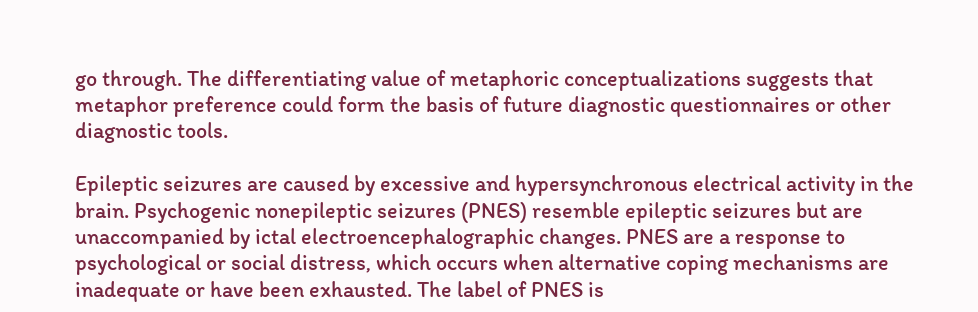go through. The differentiating value of metaphoric conceptualizations suggests that metaphor preference could form the basis of future diagnostic questionnaires or other diagnostic tools.

Epileptic seizures are caused by excessive and hypersynchronous electrical activity in the brain. Psychogenic nonepileptic seizures (PNES) resemble epileptic seizures but are unaccompanied by ictal electroencephalographic changes. PNES are a response to psychological or social distress, which occurs when alternative coping mechanisms are inadequate or have been exhausted. The label of PNES is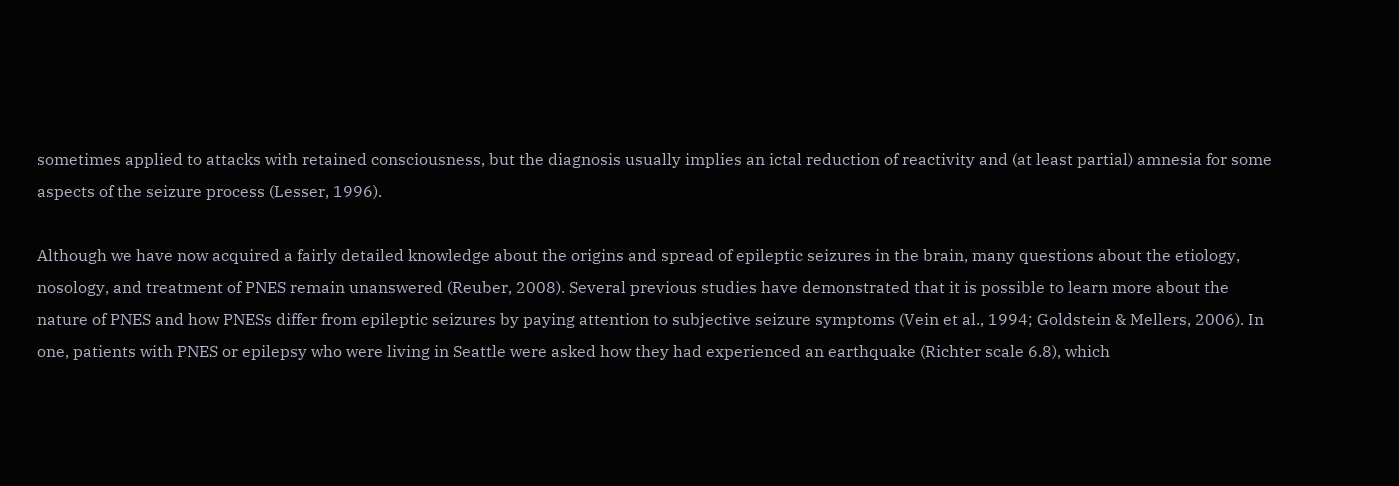sometimes applied to attacks with retained consciousness, but the diagnosis usually implies an ictal reduction of reactivity and (at least partial) amnesia for some aspects of the seizure process (Lesser, 1996).

Although we have now acquired a fairly detailed knowledge about the origins and spread of epileptic seizures in the brain, many questions about the etiology, nosology, and treatment of PNES remain unanswered (Reuber, 2008). Several previous studies have demonstrated that it is possible to learn more about the nature of PNES and how PNESs differ from epileptic seizures by paying attention to subjective seizure symptoms (Vein et al., 1994; Goldstein & Mellers, 2006). In one, patients with PNES or epilepsy who were living in Seattle were asked how they had experienced an earthquake (Richter scale 6.8), which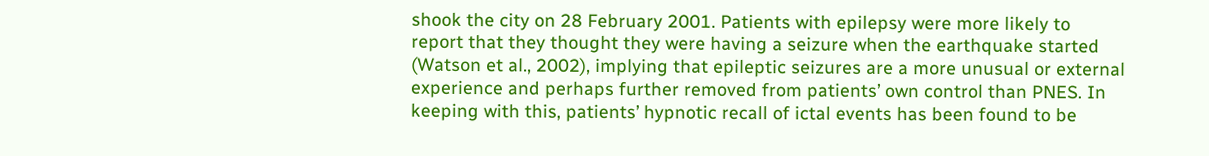shook the city on 28 February 2001. Patients with epilepsy were more likely to report that they thought they were having a seizure when the earthquake started (Watson et al., 2002), implying that epileptic seizures are a more unusual or external experience and perhaps further removed from patients’ own control than PNES. In keeping with this, patients’ hypnotic recall of ictal events has been found to be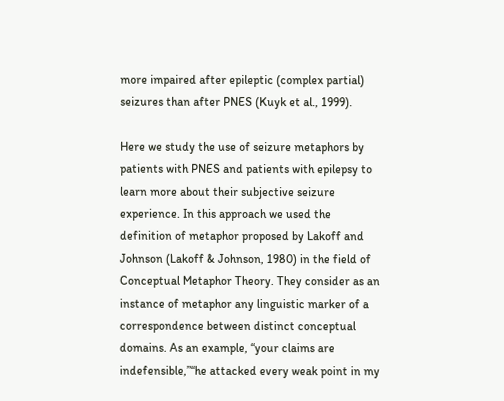more impaired after epileptic (complex partial) seizures than after PNES (Kuyk et al., 1999).

Here we study the use of seizure metaphors by patients with PNES and patients with epilepsy to learn more about their subjective seizure experience. In this approach we used the definition of metaphor proposed by Lakoff and Johnson (Lakoff & Johnson, 1980) in the field of Conceptual Metaphor Theory. They consider as an instance of metaphor any linguistic marker of a correspondence between distinct conceptual domains. As an example, “your claims are indefensible,”“he attacked every weak point in my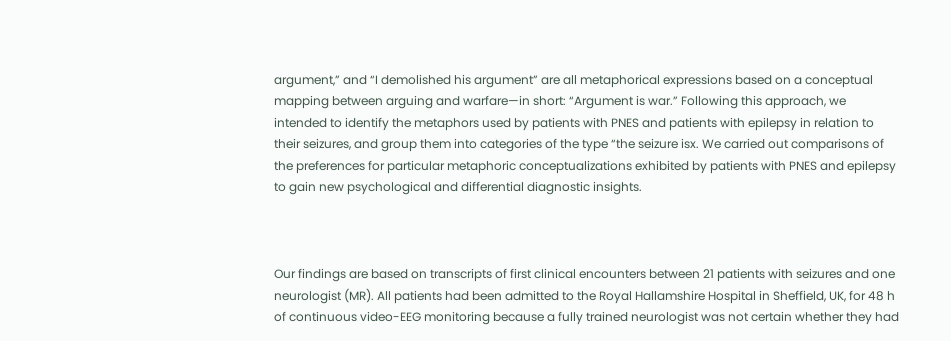argument,” and “I demolished his argument” are all metaphorical expressions based on a conceptual mapping between arguing and warfare—in short: “Argument is war.” Following this approach, we intended to identify the metaphors used by patients with PNES and patients with epilepsy in relation to their seizures, and group them into categories of the type “the seizure isx. We carried out comparisons of the preferences for particular metaphoric conceptualizations exhibited by patients with PNES and epilepsy to gain new psychological and differential diagnostic insights.



Our findings are based on transcripts of first clinical encounters between 21 patients with seizures and one neurologist (MR). All patients had been admitted to the Royal Hallamshire Hospital in Sheffield, UK, for 48 h of continuous video-EEG monitoring because a fully trained neurologist was not certain whether they had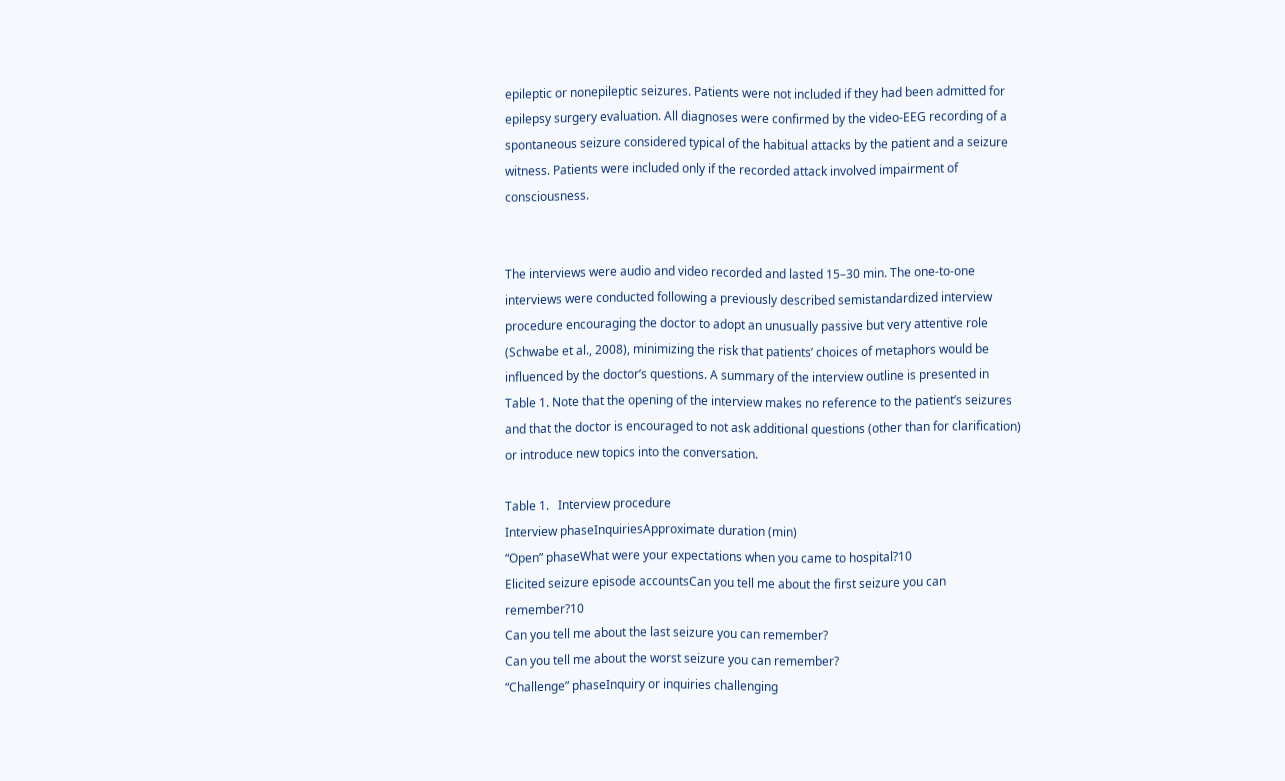epileptic or nonepileptic seizures. Patients were not included if they had been admitted for epilepsy surgery evaluation. All diagnoses were confirmed by the video-EEG recording of a spontaneous seizure considered typical of the habitual attacks by the patient and a seizure witness. Patients were included only if the recorded attack involved impairment of consciousness.


The interviews were audio and video recorded and lasted 15–30 min. The one-to-one interviews were conducted following a previously described semistandardized interview procedure encouraging the doctor to adopt an unusually passive but very attentive role (Schwabe et al., 2008), minimizing the risk that patients’ choices of metaphors would be influenced by the doctor’s questions. A summary of the interview outline is presented in Table 1. Note that the opening of the interview makes no reference to the patient’s seizures and that the doctor is encouraged to not ask additional questions (other than for clarification) or introduce new topics into the conversation.

Table 1.   Interview procedure
Interview phaseInquiriesApproximate duration (min)
“Open” phaseWhat were your expectations when you came to hospital?10
Elicited seizure episode accountsCan you tell me about the first seizure you can remember?10
Can you tell me about the last seizure you can remember?
Can you tell me about the worst seizure you can remember?
“Challenge” phaseInquiry or inquiries challenging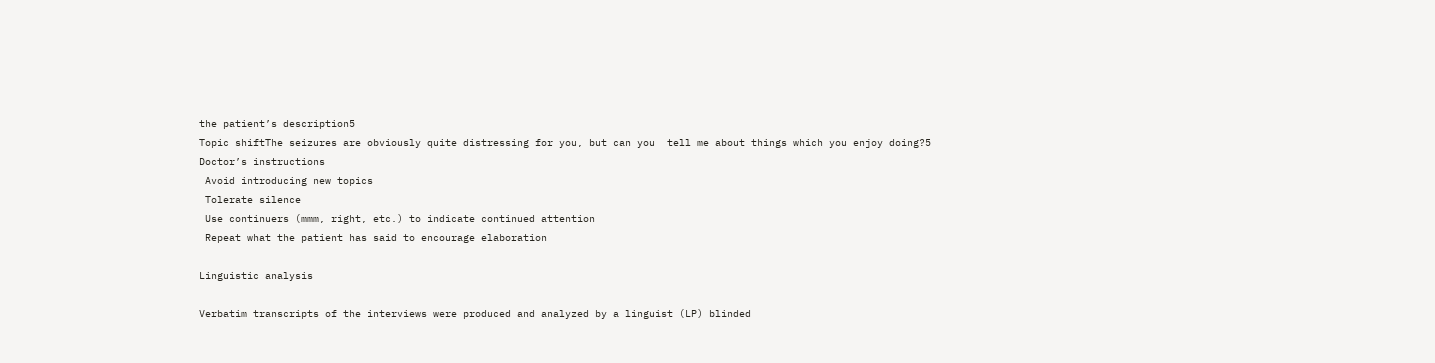the patient’s description5
Topic shiftThe seizures are obviously quite distressing for you, but can you  tell me about things which you enjoy doing?5
Doctor’s instructions
 Avoid introducing new topics
 Tolerate silence
 Use continuers (mmm, right, etc.) to indicate continued attention
 Repeat what the patient has said to encourage elaboration

Linguistic analysis

Verbatim transcripts of the interviews were produced and analyzed by a linguist (LP) blinded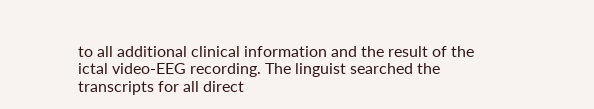to all additional clinical information and the result of the ictal video-EEG recording. The linguist searched the transcripts for all direct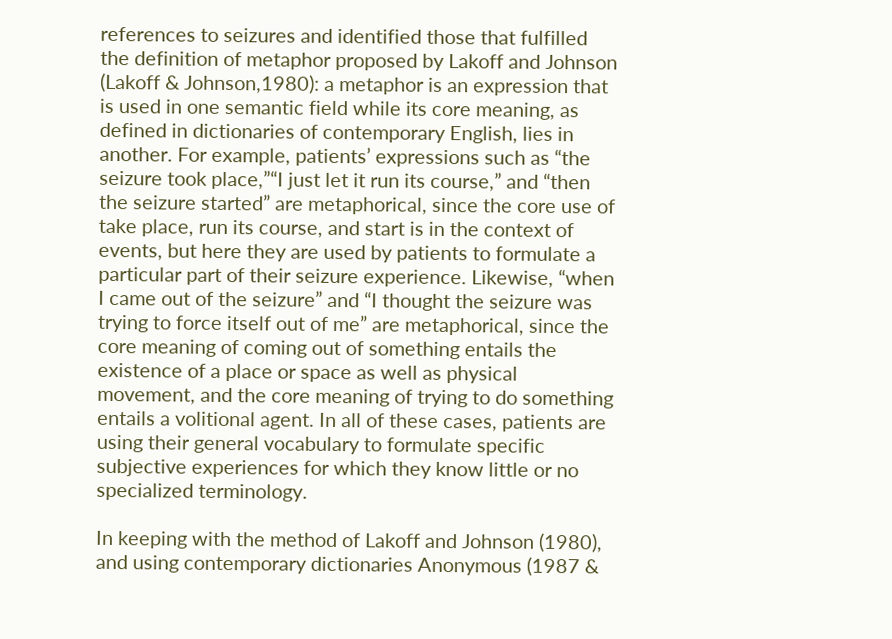references to seizures and identified those that fulfilled the definition of metaphor proposed by Lakoff and Johnson (Lakoff & Johnson,1980): a metaphor is an expression that is used in one semantic field while its core meaning, as defined in dictionaries of contemporary English, lies in another. For example, patients’ expressions such as “the seizure took place,”“I just let it run its course,” and “then the seizure started” are metaphorical, since the core use of take place, run its course, and start is in the context of events, but here they are used by patients to formulate a particular part of their seizure experience. Likewise, “when I came out of the seizure” and “I thought the seizure was trying to force itself out of me” are metaphorical, since the core meaning of coming out of something entails the existence of a place or space as well as physical movement, and the core meaning of trying to do something entails a volitional agent. In all of these cases, patients are using their general vocabulary to formulate specific subjective experiences for which they know little or no specialized terminology.

In keeping with the method of Lakoff and Johnson (1980), and using contemporary dictionaries Anonymous (1987 &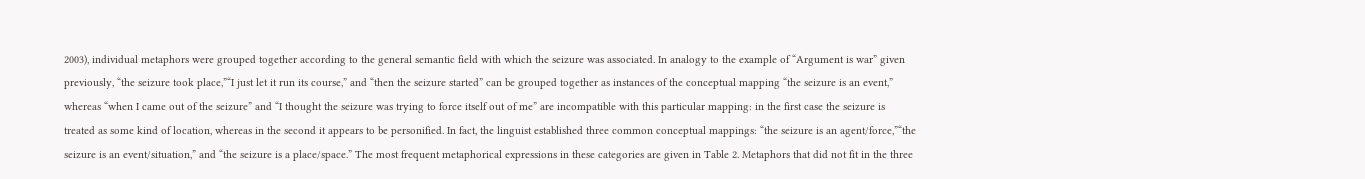2003), individual metaphors were grouped together according to the general semantic field with which the seizure was associated. In analogy to the example of “Argument is war” given previously, “the seizure took place,”“I just let it run its course,” and “then the seizure started” can be grouped together as instances of the conceptual mapping “the seizure is an event,” whereas “when I came out of the seizure” and “I thought the seizure was trying to force itself out of me” are incompatible with this particular mapping: in the first case the seizure is treated as some kind of location, whereas in the second it appears to be personified. In fact, the linguist established three common conceptual mappings: “the seizure is an agent/force,”“the seizure is an event/situation,” and “the seizure is a place/space.” The most frequent metaphorical expressions in these categories are given in Table 2. Metaphors that did not fit in the three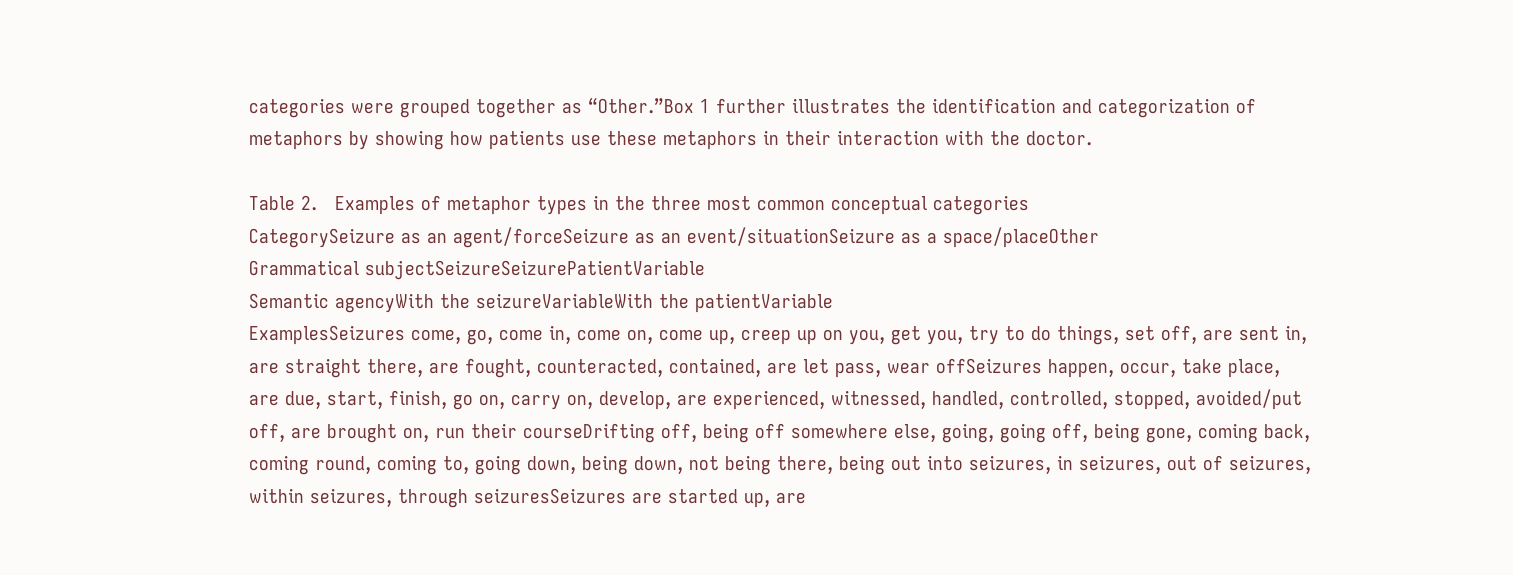categories were grouped together as “Other.”Box 1 further illustrates the identification and categorization of metaphors by showing how patients use these metaphors in their interaction with the doctor.

Table 2.   Examples of metaphor types in the three most common conceptual categories
CategorySeizure as an agent/forceSeizure as an event/situationSeizure as a space/placeOther
Grammatical subjectSeizureSeizurePatientVariable
Semantic agencyWith the seizureVariableWith the patientVariable
ExamplesSeizures come, go, come in, come on, come up, creep up on you, get you, try to do things, set off, are sent in, are straight there, are fought, counteracted, contained, are let pass, wear offSeizures happen, occur, take place, are due, start, finish, go on, carry on, develop, are experienced, witnessed, handled, controlled, stopped, avoided/put off, are brought on, run their courseDrifting off, being off somewhere else, going, going off, being gone, coming back, coming round, coming to, going down, being down, not being there, being out into seizures, in seizures, out of seizures, within seizures, through seizuresSeizures are started up, are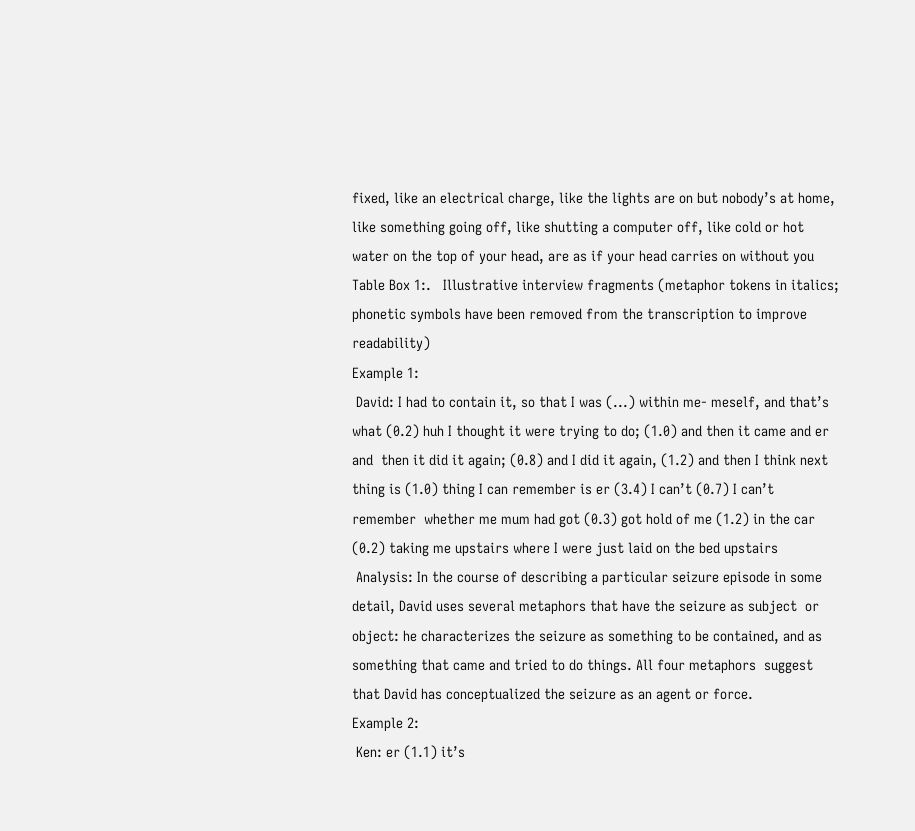fixed, like an electrical charge, like the lights are on but nobody’s at home, like something going off, like shutting a computer off, like cold or hot water on the top of your head, are as if your head carries on without you
Table Box 1:.   Illustrative interview fragments (metaphor tokens in italics; phonetic symbols have been removed from the transcription to improve readability)
Example 1:
 David: I had to contain it, so that I was (...) within me- meself, and that’s what (0.2) huh I thought it were trying to do; (1.0) and then it came and er and  then it did it again; (0.8) and I did it again, (1.2) and then I think next thing is (1.0) thing I can remember is er (3.4) I can’t (0.7) I can’t remember  whether me mum had got (0.3) got hold of me (1.2) in the car (0.2) taking me upstairs where I were just laid on the bed upstairs
 Analysis: In the course of describing a particular seizure episode in some detail, David uses several metaphors that have the seizure as subject  or object: he characterizes the seizure as something to be contained, and as something that came and tried to do things. All four metaphors  suggest that David has conceptualized the seizure as an agent or force.
Example 2:
 Ken: er (1.1) it’s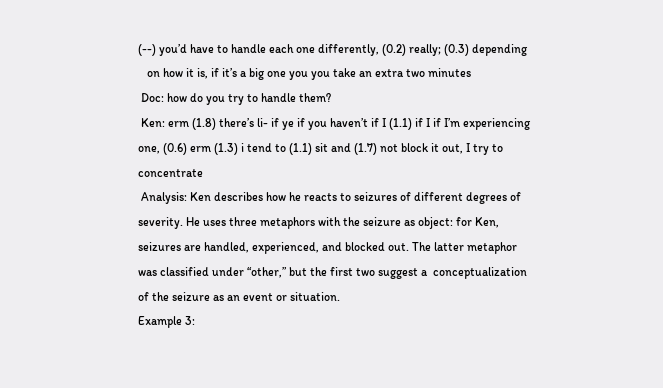(--) you’d have to handle each one differently, (0.2) really; (0.3) depending
   on how it is, if it’s a big one you you take an extra two minutes
 Doc: how do you try to handle them?
 Ken: erm (1.8) there’s li- if ye if you haven’t if I (1.1) if I if I’m experiencing one, (0.6) erm (1.3) i tend to (1.1) sit and (1.7) not block it out, I try to  concentrate
 Analysis: Ken describes how he reacts to seizures of different degrees of severity. He uses three metaphors with the seizure as object: for Ken,  seizures are handled, experienced, and blocked out. The latter metaphor was classified under “other,” but the first two suggest a  conceptualization of the seizure as an event or situation.
Example 3: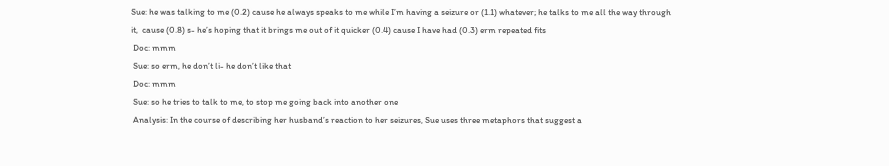Sue: he was talking to me (0.2) cause he always speaks to me while I’m having a seizure or (1.1) whatever; he talks to me all the way through it,  cause (0.8) s- he’s hoping that it brings me out of it quicker (0.4) cause I have had (0.3) erm repeated fits
 Doc: mmm
 Sue: so erm, he don’t li- he don’t like that
 Doc: mmm
 Sue: so he tries to talk to me, to stop me going back into another one
 Analysis: In the course of describing her husband’s reaction to her seizures, Sue uses three metaphors that suggest a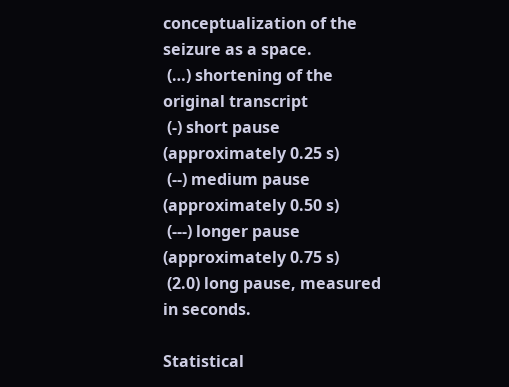conceptualization of the  seizure as a space.
 (…) shortening of the original transcript
 (-) short pause (approximately 0.25 s)
 (--) medium pause (approximately 0.50 s)
 (---) longer pause (approximately 0.75 s)
 (2.0) long pause, measured in seconds.

Statistical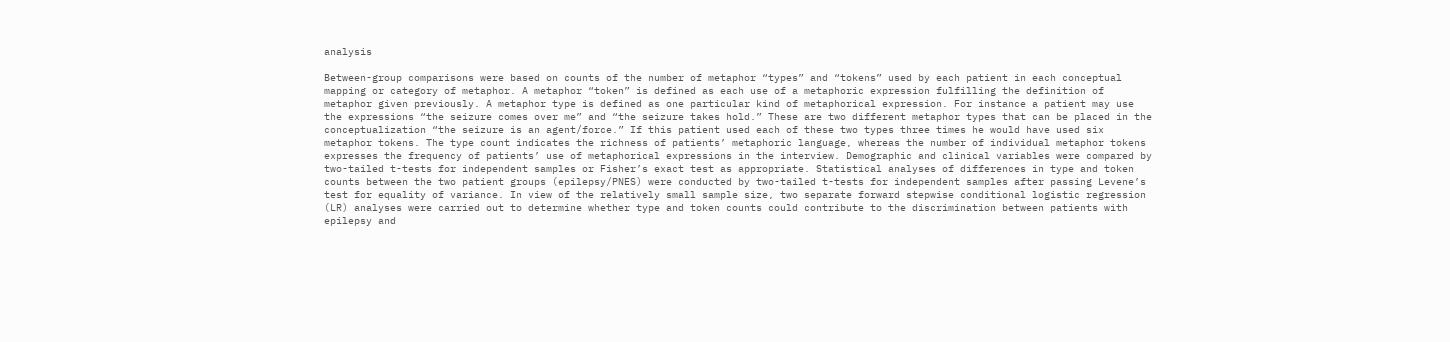analysis

Between-group comparisons were based on counts of the number of metaphor “types” and “tokens” used by each patient in each conceptual mapping or category of metaphor. A metaphor “token” is defined as each use of a metaphoric expression fulfilling the definition of metaphor given previously. A metaphor type is defined as one particular kind of metaphorical expression. For instance a patient may use the expressions “the seizure comes over me” and “the seizure takes hold.” These are two different metaphor types that can be placed in the conceptualization “the seizure is an agent/force.” If this patient used each of these two types three times he would have used six metaphor tokens. The type count indicates the richness of patients’ metaphoric language, whereas the number of individual metaphor tokens expresses the frequency of patients’ use of metaphorical expressions in the interview. Demographic and clinical variables were compared by two-tailed t-tests for independent samples or Fisher’s exact test as appropriate. Statistical analyses of differences in type and token counts between the two patient groups (epilepsy/PNES) were conducted by two-tailed t-tests for independent samples after passing Levene’s test for equality of variance. In view of the relatively small sample size, two separate forward stepwise conditional logistic regression (LR) analyses were carried out to determine whether type and token counts could contribute to the discrimination between patients with epilepsy and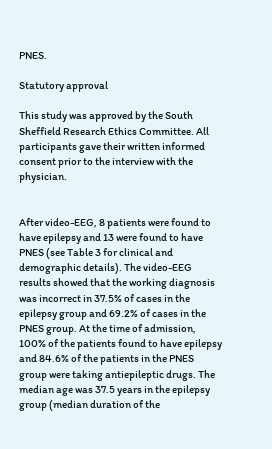PNES.

Statutory approval

This study was approved by the South Sheffield Research Ethics Committee. All participants gave their written informed consent prior to the interview with the physician.


After video-EEG, 8 patients were found to have epilepsy and 13 were found to have PNES (see Table 3 for clinical and demographic details). The video-EEG results showed that the working diagnosis was incorrect in 37.5% of cases in the epilepsy group and 69.2% of cases in the PNES group. At the time of admission, 100% of the patients found to have epilepsy and 84.6% of the patients in the PNES group were taking antiepileptic drugs. The median age was 37.5 years in the epilepsy group (median duration of the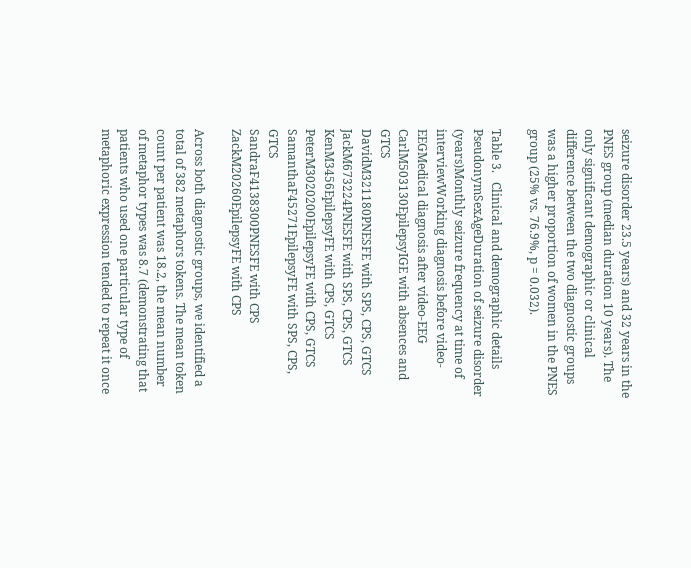seizure disorder 23.5 years) and 32 years in the PNES group (median duration 10 years). The only significant demographic or clinical difference between the two diagnostic groups was a higher proportion of women in the PNES group (25% vs. 76.9%, p = 0.032).

Table 3.   Clinical and demographic details
PseudonymSexAgeDuration of seizure disorder (years)Monthly seizure frequency at time of interviewWorking diagnosis before video-EEGMedical diagnosis after video-EEG
CarlM503130EpilepsyIGE with absences and GTCS
DavidM321180PNESFE with SPS, CPS, GTCS
JackM673224PNESFE with SPS, CPS, GTCS
KenM3456EpilepsyFE with CPS, GTCS
PeterM3020200EpilepsyFE with CPS, GTCS
SamanthaF45271EpilepsyFE with SPS, CPS, GTCS
SandraF4138300PNESFE with CPS
ZackM20260EpilepsyFE with CPS

Across both diagnostic groups, we identified a total of 382 metaphors tokens. The mean token count per patient was 18.2, the mean number of metaphor types was 8.7 (demonstrating that patients who used one particular type of metaphoric expression tended to repeat it once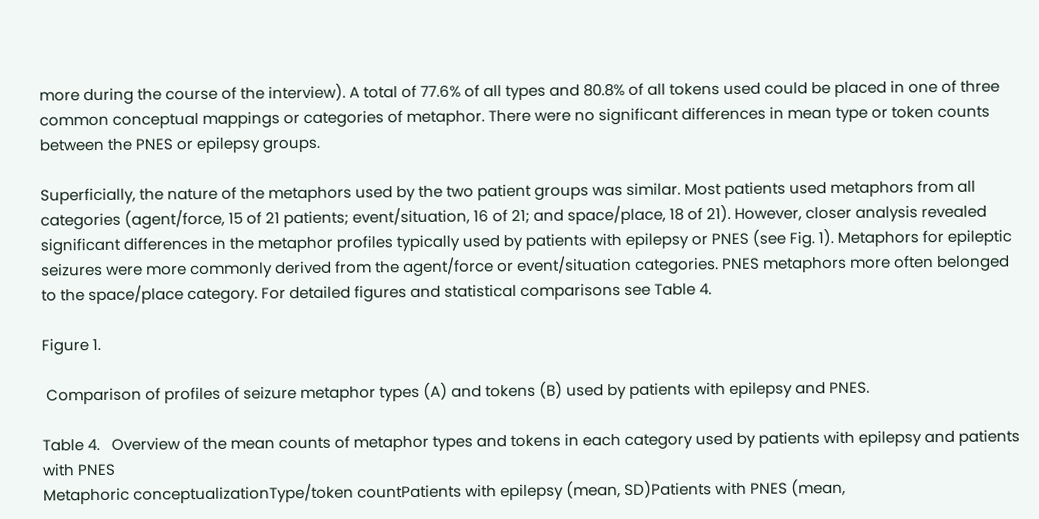more during the course of the interview). A total of 77.6% of all types and 80.8% of all tokens used could be placed in one of three common conceptual mappings or categories of metaphor. There were no significant differences in mean type or token counts between the PNES or epilepsy groups.

Superficially, the nature of the metaphors used by the two patient groups was similar. Most patients used metaphors from all categories (agent/force, 15 of 21 patients; event/situation, 16 of 21; and space/place, 18 of 21). However, closer analysis revealed significant differences in the metaphor profiles typically used by patients with epilepsy or PNES (see Fig. 1). Metaphors for epileptic seizures were more commonly derived from the agent/force or event/situation categories. PNES metaphors more often belonged to the space/place category. For detailed figures and statistical comparisons see Table 4.

Figure 1.

 Comparison of profiles of seizure metaphor types (A) and tokens (B) used by patients with epilepsy and PNES.

Table 4.   Overview of the mean counts of metaphor types and tokens in each category used by patients with epilepsy and patients with PNES
Metaphoric conceptualizationType/token countPatients with epilepsy (mean, SD)Patients with PNES (mean,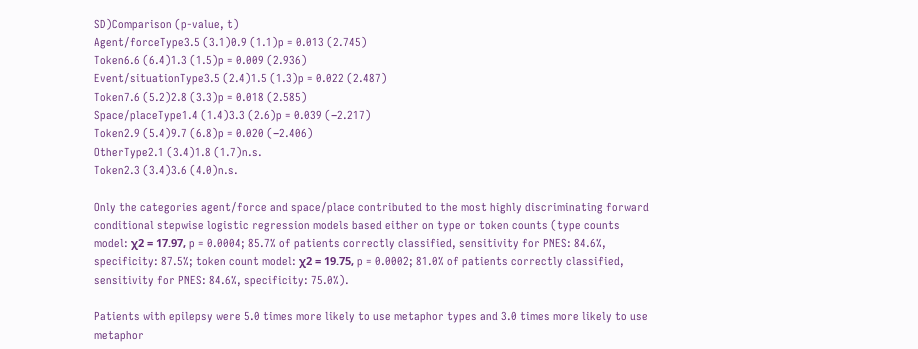SD)Comparison (p-value, t)
Agent/forceType3.5 (3.1)0.9 (1.1)p = 0.013 (2.745)
Token6.6 (6.4)1.3 (1.5)p = 0.009 (2.936)
Event/situationType3.5 (2.4)1.5 (1.3)p = 0.022 (2.487)
Token7.6 (5.2)2.8 (3.3)p = 0.018 (2.585)
Space/placeType1.4 (1.4)3.3 (2.6)p = 0.039 (−2.217)
Token2.9 (5.4)9.7 (6.8)p = 0.020 (−2.406)
OtherType2.1 (3.4)1.8 (1.7)n.s.
Token2.3 (3.4)3.6 (4.0)n.s.

Only the categories agent/force and space/place contributed to the most highly discriminating forward conditional stepwise logistic regression models based either on type or token counts (type counts model: χ2 = 17.97, p = 0.0004; 85.7% of patients correctly classified, sensitivity for PNES: 84.6%, specificity: 87.5%; token count model: χ2 = 19.75, p = 0.0002; 81.0% of patients correctly classified, sensitivity for PNES: 84.6%, specificity: 75.0%).

Patients with epilepsy were 5.0 times more likely to use metaphor types and 3.0 times more likely to use metaphor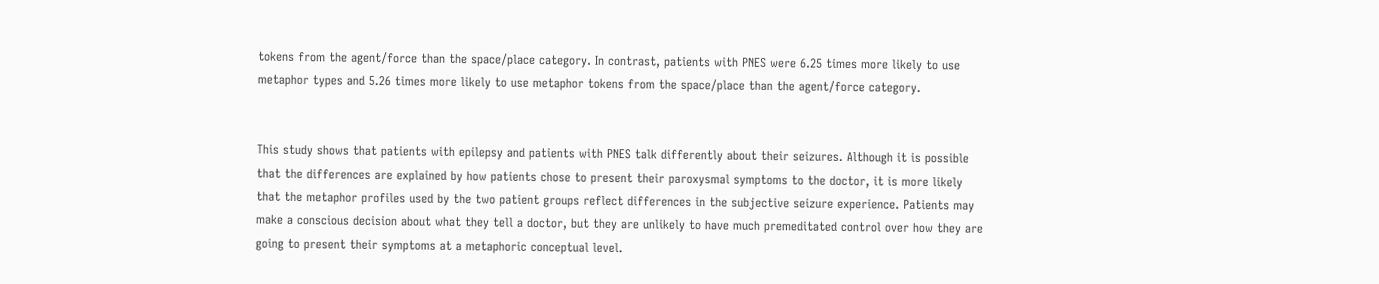tokens from the agent/force than the space/place category. In contrast, patients with PNES were 6.25 times more likely to use metaphor types and 5.26 times more likely to use metaphor tokens from the space/place than the agent/force category.


This study shows that patients with epilepsy and patients with PNES talk differently about their seizures. Although it is possible that the differences are explained by how patients chose to present their paroxysmal symptoms to the doctor, it is more likely that the metaphor profiles used by the two patient groups reflect differences in the subjective seizure experience. Patients may make a conscious decision about what they tell a doctor, but they are unlikely to have much premeditated control over how they are going to present their symptoms at a metaphoric conceptual level.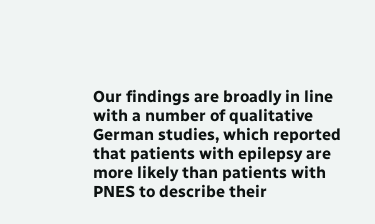Our findings are broadly in line with a number of qualitative German studies, which reported that patients with epilepsy are more likely than patients with PNES to describe their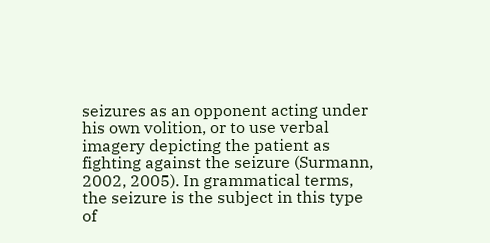seizures as an opponent acting under his own volition, or to use verbal imagery depicting the patient as fighting against the seizure (Surmann, 2002, 2005). In grammatical terms, the seizure is the subject in this type of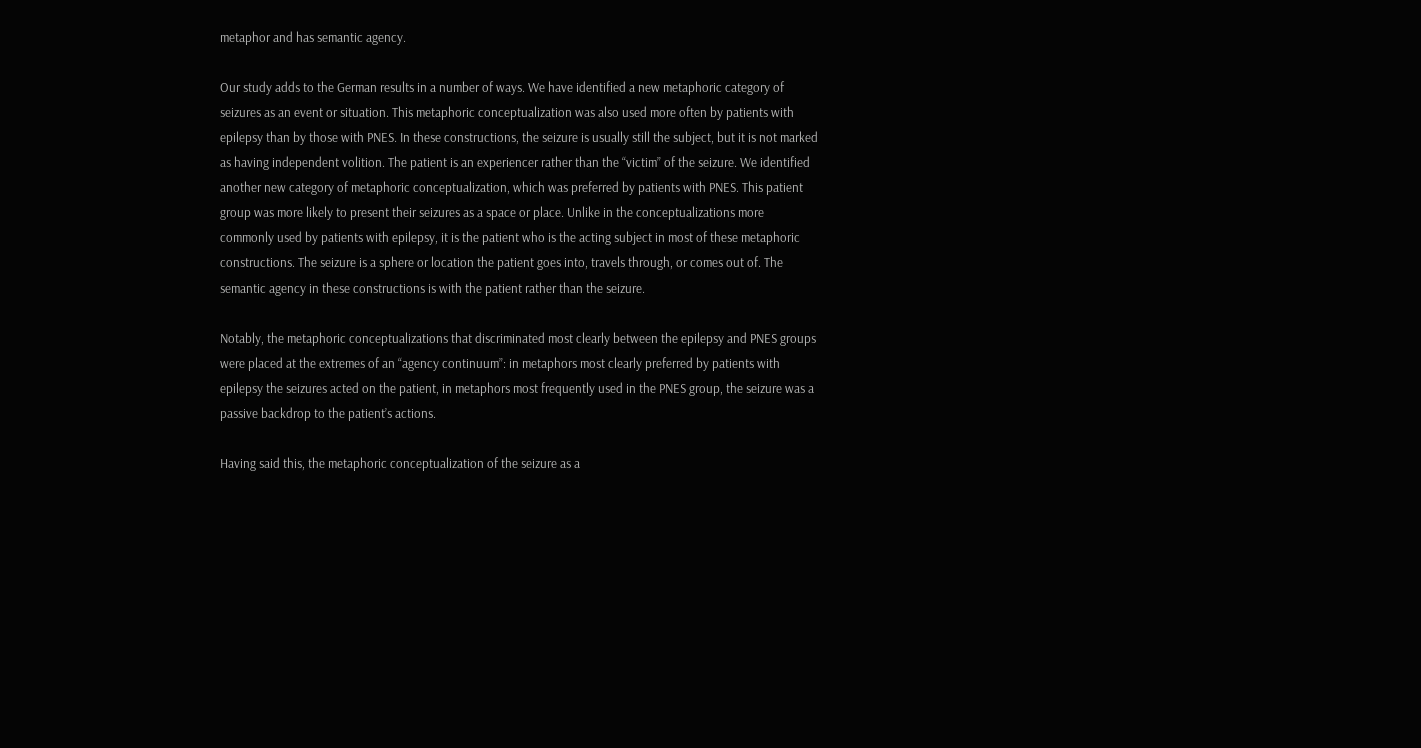metaphor and has semantic agency.

Our study adds to the German results in a number of ways. We have identified a new metaphoric category of seizures as an event or situation. This metaphoric conceptualization was also used more often by patients with epilepsy than by those with PNES. In these constructions, the seizure is usually still the subject, but it is not marked as having independent volition. The patient is an experiencer rather than the “victim” of the seizure. We identified another new category of metaphoric conceptualization, which was preferred by patients with PNES. This patient group was more likely to present their seizures as a space or place. Unlike in the conceptualizations more commonly used by patients with epilepsy, it is the patient who is the acting subject in most of these metaphoric constructions. The seizure is a sphere or location the patient goes into, travels through, or comes out of. The semantic agency in these constructions is with the patient rather than the seizure.

Notably, the metaphoric conceptualizations that discriminated most clearly between the epilepsy and PNES groups were placed at the extremes of an “agency continuum”: in metaphors most clearly preferred by patients with epilepsy the seizures acted on the patient, in metaphors most frequently used in the PNES group, the seizure was a passive backdrop to the patient’s actions.

Having said this, the metaphoric conceptualization of the seizure as a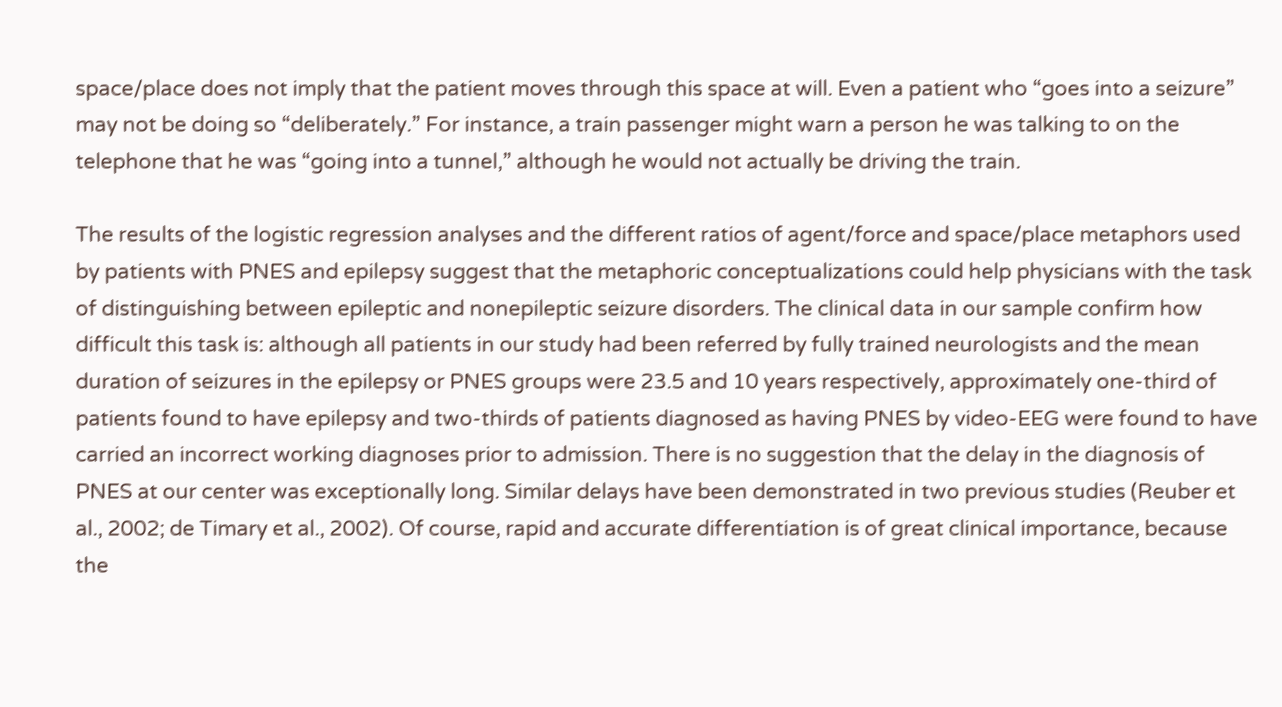space/place does not imply that the patient moves through this space at will. Even a patient who “goes into a seizure” may not be doing so “deliberately.” For instance, a train passenger might warn a person he was talking to on the telephone that he was “going into a tunnel,” although he would not actually be driving the train.

The results of the logistic regression analyses and the different ratios of agent/force and space/place metaphors used by patients with PNES and epilepsy suggest that the metaphoric conceptualizations could help physicians with the task of distinguishing between epileptic and nonepileptic seizure disorders. The clinical data in our sample confirm how difficult this task is: although all patients in our study had been referred by fully trained neurologists and the mean duration of seizures in the epilepsy or PNES groups were 23.5 and 10 years respectively, approximately one-third of patients found to have epilepsy and two-thirds of patients diagnosed as having PNES by video-EEG were found to have carried an incorrect working diagnoses prior to admission. There is no suggestion that the delay in the diagnosis of PNES at our center was exceptionally long. Similar delays have been demonstrated in two previous studies (Reuber et al., 2002; de Timary et al., 2002). Of course, rapid and accurate differentiation is of great clinical importance, because the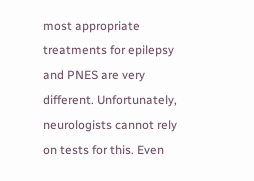most appropriate treatments for epilepsy and PNES are very different. Unfortunately, neurologists cannot rely on tests for this. Even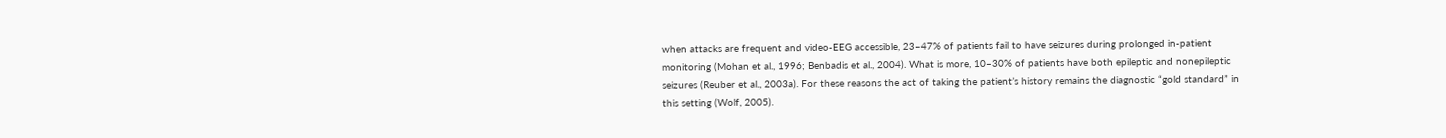when attacks are frequent and video-EEG accessible, 23–47% of patients fail to have seizures during prolonged in-patient monitoring (Mohan et al., 1996; Benbadis et al., 2004). What is more, 10–30% of patients have both epileptic and nonepileptic seizures (Reuber et al., 2003a). For these reasons the act of taking the patient’s history remains the diagnostic “gold standard” in this setting (Wolf, 2005).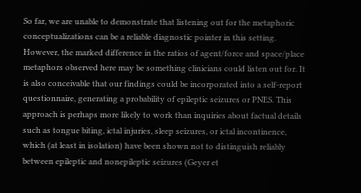So far, we are unable to demonstrate that listening out for the metaphoric conceptualizations can be a reliable diagnostic pointer in this setting. However, the marked difference in the ratios of agent/force and space/place metaphors observed here may be something clinicians could listen out for. It is also conceivable that our findings could be incorporated into a self-report questionnaire, generating a probability of epileptic seizures or PNES. This approach is perhaps more likely to work than inquiries about factual details such as tongue biting, ictal injuries, sleep seizures, or ictal incontinence, which (at least in isolation) have been shown not to distinguish reliably between epileptic and nonepileptic seizures (Geyer et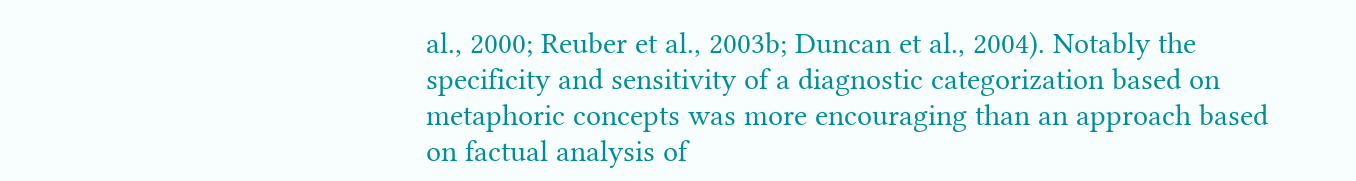al., 2000; Reuber et al., 2003b; Duncan et al., 2004). Notably the specificity and sensitivity of a diagnostic categorization based on metaphoric concepts was more encouraging than an approach based on factual analysis of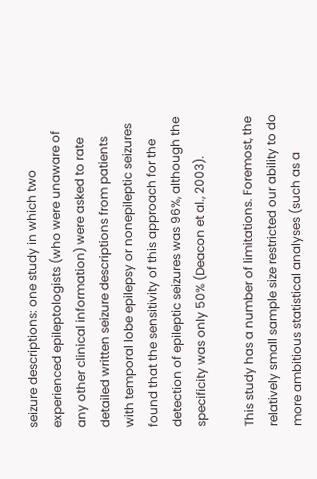seizure descriptions: one study in which two experienced epileptologists (who were unaware of any other clinical information) were asked to rate detailed written seizure descriptions from patients with temporal lobe epilepsy or nonepileptic seizures found that the sensitivity of this approach for the detection of epileptic seizures was 96%, although the specificity was only 50% (Deacon et al., 2003).

This study has a number of limitations. Foremost, the relatively small sample size restricted our ability to do more ambitious statistical analyses (such as a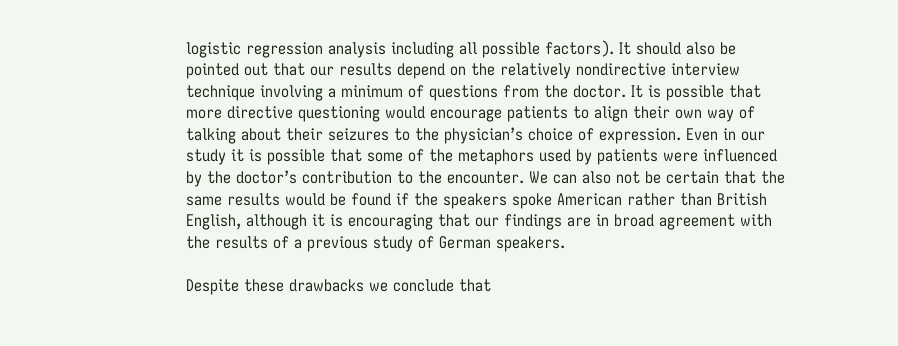logistic regression analysis including all possible factors). It should also be pointed out that our results depend on the relatively nondirective interview technique involving a minimum of questions from the doctor. It is possible that more directive questioning would encourage patients to align their own way of talking about their seizures to the physician’s choice of expression. Even in our study it is possible that some of the metaphors used by patients were influenced by the doctor’s contribution to the encounter. We can also not be certain that the same results would be found if the speakers spoke American rather than British English, although it is encouraging that our findings are in broad agreement with the results of a previous study of German speakers.

Despite these drawbacks we conclude that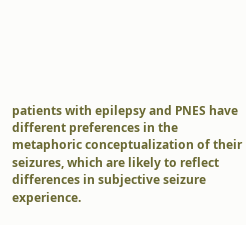patients with epilepsy and PNES have different preferences in the metaphoric conceptualization of their seizures, which are likely to reflect differences in subjective seizure experience.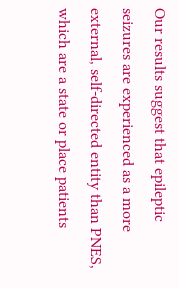Our results suggest that epileptic seizures are experienced as a more external, self-directed entity than PNES, which are a state or place patients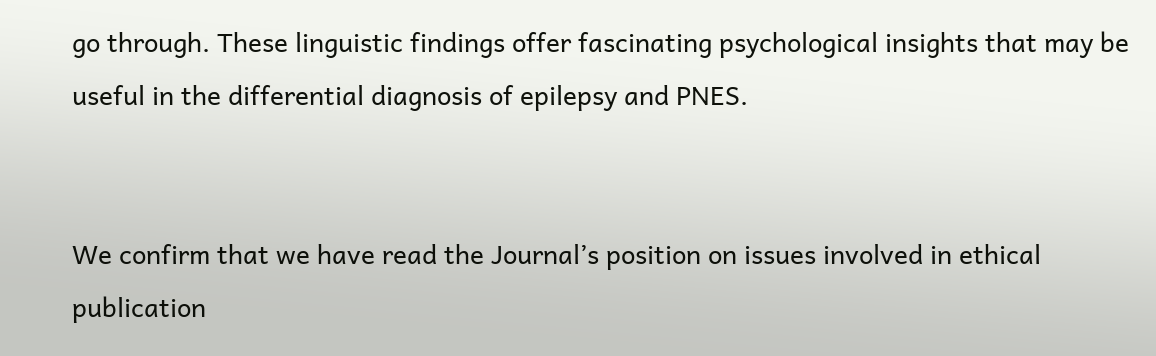go through. These linguistic findings offer fascinating psychological insights that may be useful in the differential diagnosis of epilepsy and PNES.


We confirm that we have read the Journal’s position on issues involved in ethical publication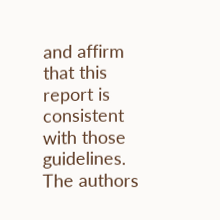and affirm that this report is consistent with those guidelines. The authors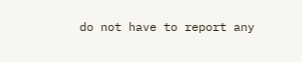do not have to report any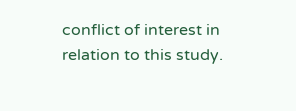conflict of interest in relation to this study.